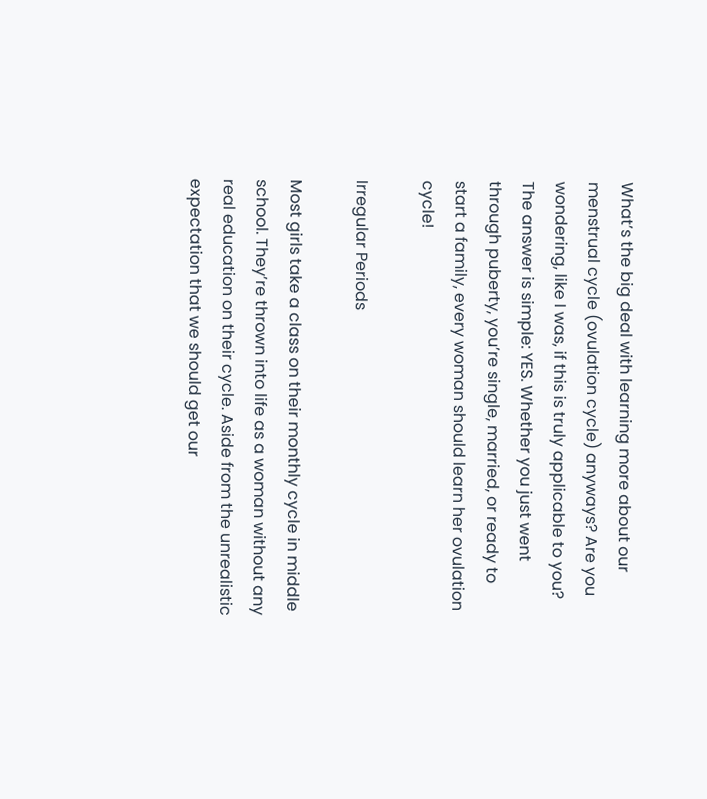What’s the big deal with learning more about our menstrual cycle (ovulation cycle) anyways? Are you wondering, like I was, if this is truly applicable to you? The answer is simple: YES. Whether you just went through puberty, you’re single, married, or ready to start a family, every woman should learn her ovulation cycle!

Irregular Periods

Most girls take a class on their monthly cycle in middle school. They’re thrown into life as a woman without any real education on their cycle. Aside from the unrealistic expectation that we should get our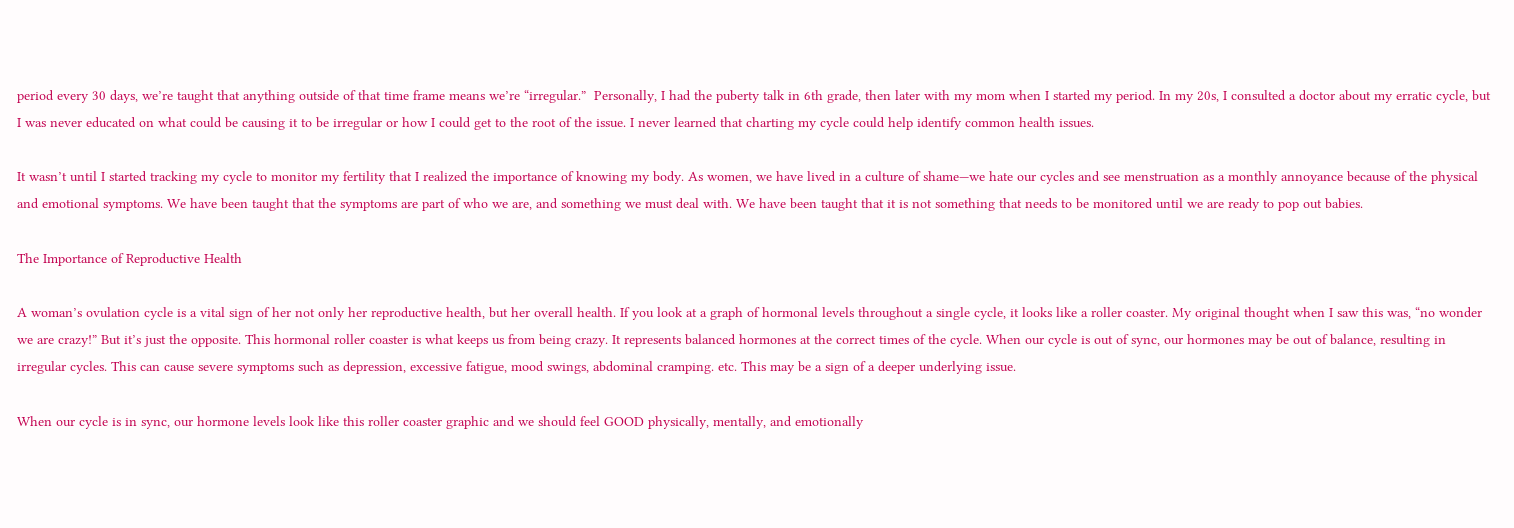period every 30 days, we’re taught that anything outside of that time frame means we’re “irregular.”  Personally, I had the puberty talk in 6th grade, then later with my mom when I started my period. In my 20s, I consulted a doctor about my erratic cycle, but I was never educated on what could be causing it to be irregular or how I could get to the root of the issue. I never learned that charting my cycle could help identify common health issues.

It wasn’t until I started tracking my cycle to monitor my fertility that I realized the importance of knowing my body. As women, we have lived in a culture of shame—we hate our cycles and see menstruation as a monthly annoyance because of the physical and emotional symptoms. We have been taught that the symptoms are part of who we are, and something we must deal with. We have been taught that it is not something that needs to be monitored until we are ready to pop out babies.

The Importance of Reproductive Health

A woman’s ovulation cycle is a vital sign of her not only her reproductive health, but her overall health. If you look at a graph of hormonal levels throughout a single cycle, it looks like a roller coaster. My original thought when I saw this was, “no wonder we are crazy!” But it’s just the opposite. This hormonal roller coaster is what keeps us from being crazy. It represents balanced hormones at the correct times of the cycle. When our cycle is out of sync, our hormones may be out of balance, resulting in irregular cycles. This can cause severe symptoms such as depression, excessive fatigue, mood swings, abdominal cramping. etc. This may be a sign of a deeper underlying issue.

When our cycle is in sync, our hormone levels look like this roller coaster graphic and we should feel GOOD physically, mentally, and emotionally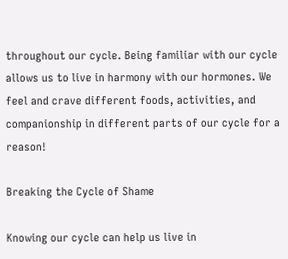throughout our cycle. Being familiar with our cycle allows us to live in harmony with our hormones. We feel and crave different foods, activities, and companionship in different parts of our cycle for a reason!

Breaking the Cycle of Shame

Knowing our cycle can help us live in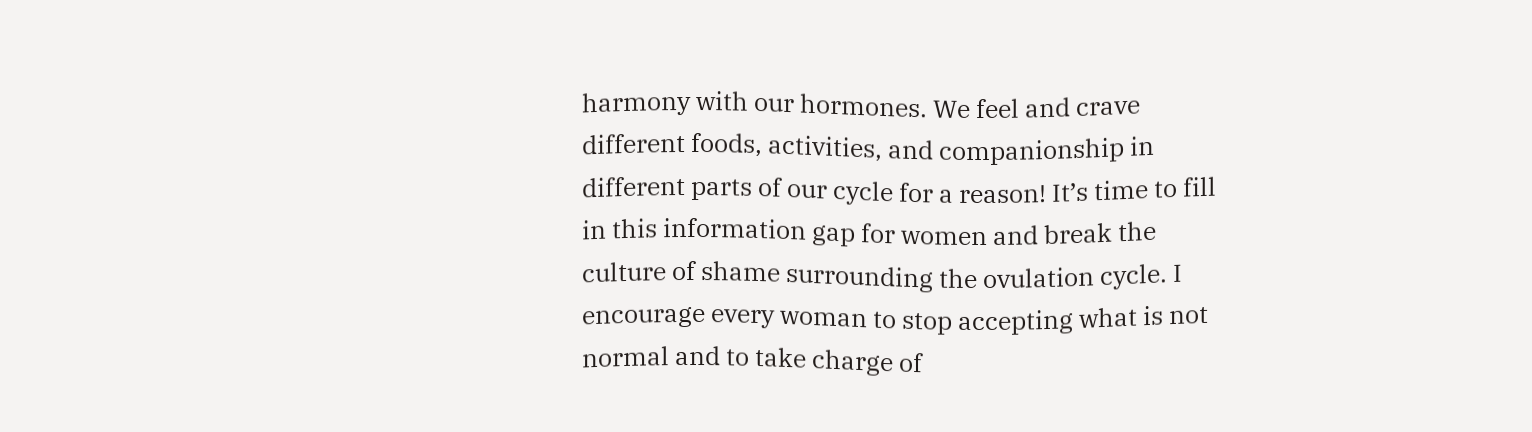harmony with our hormones. We feel and crave different foods, activities, and companionship in different parts of our cycle for a reason! It’s time to fill in this information gap for women and break the culture of shame surrounding the ovulation cycle. I encourage every woman to stop accepting what is not normal and to take charge of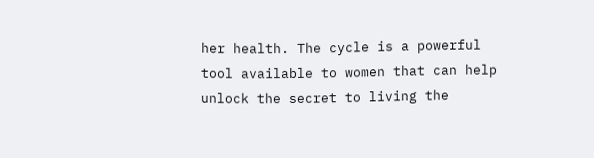her health. The cycle is a powerful tool available to women that can help unlock the secret to living the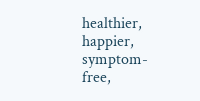healthier, happier, symptom-free,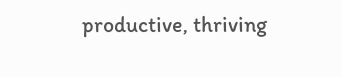productive, thriving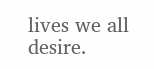lives we all desire.